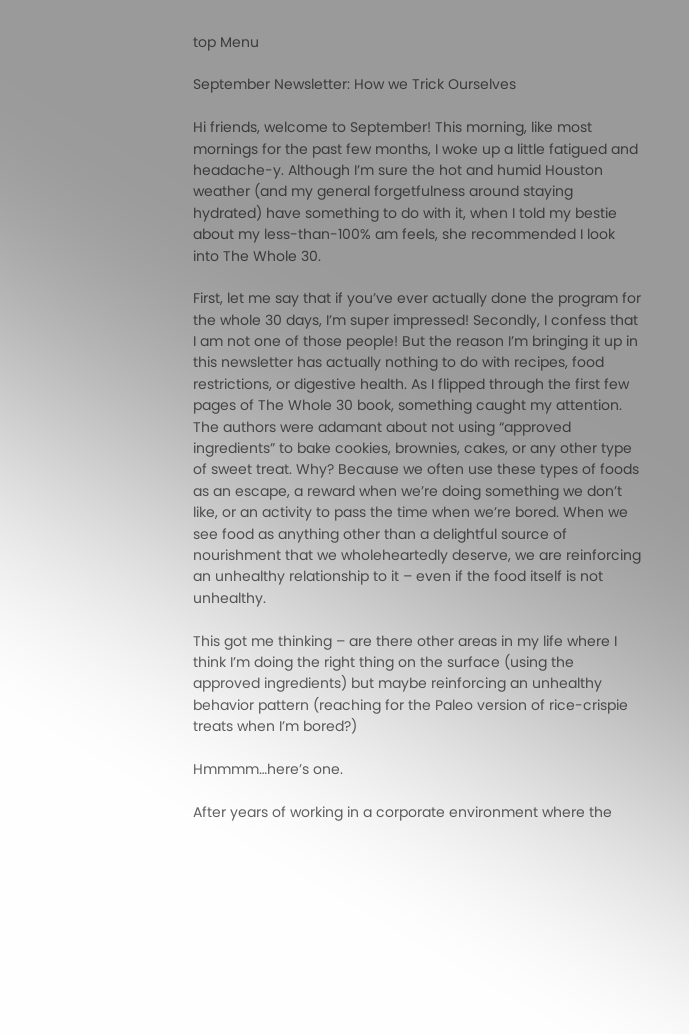top Menu

September Newsletter: How we Trick Ourselves

Hi friends, welcome to September! This morning, like most mornings for the past few months, I woke up a little fatigued and headache-y. Although I’m sure the hot and humid Houston weather (and my general forgetfulness around staying hydrated) have something to do with it, when I told my bestie about my less-than-100% am feels, she recommended I look into The Whole 30.

First, let me say that if you’ve ever actually done the program for the whole 30 days, I’m super impressed! Secondly, I confess that I am not one of those people! But the reason I’m bringing it up in this newsletter has actually nothing to do with recipes, food restrictions, or digestive health. As I flipped through the first few pages of The Whole 30 book, something caught my attention. The authors were adamant about not using “approved ingredients” to bake cookies, brownies, cakes, or any other type of sweet treat. Why? Because we often use these types of foods as an escape, a reward when we’re doing something we don’t like, or an activity to pass the time when we’re bored. When we see food as anything other than a delightful source of nourishment that we wholeheartedly deserve, we are reinforcing an unhealthy relationship to it – even if the food itself is not unhealthy.

This got me thinking – are there other areas in my life where I think I’m doing the right thing on the surface (using the approved ingredients) but maybe reinforcing an unhealthy behavior pattern (reaching for the Paleo version of rice-crispie treats when I’m bored?)

Hmmmm…here’s one.

After years of working in a corporate environment where the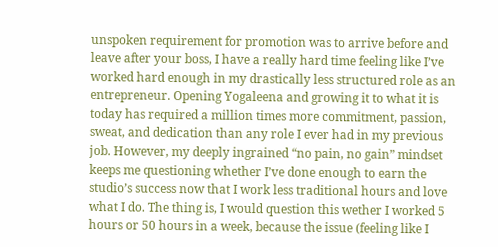unspoken requirement for promotion was to arrive before and leave after your boss, I have a really hard time feeling like I’ve worked hard enough in my drastically less structured role as an entrepreneur. Opening Yogaleena and growing it to what it is today has required a million times more commitment, passion, sweat, and dedication than any role I ever had in my previous job. However, my deeply ingrained “no pain, no gain” mindset keeps me questioning whether I’ve done enough to earn the studio’s success now that I work less traditional hours and love what I do. The thing is, I would question this wether I worked 5 hours or 50 hours in a week, because the issue (feeling like I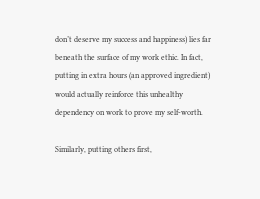don’t deserve my success and happiness) lies far beneath the surface of my work ethic. In fact, putting in extra hours (an approved ingredient) would actually reinforce this unhealthy dependency on work to prove my self-worth.

Similarly, putting others first,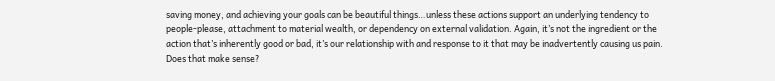saving money, and achieving your goals can be beautiful things…unless these actions support an underlying tendency to people-please, attachment to material wealth, or dependency on external validation. Again, it’s not the ingredient or the action that’s inherently good or bad, it’s our relationship with and response to it that may be inadvertently causing us pain. Does that make sense?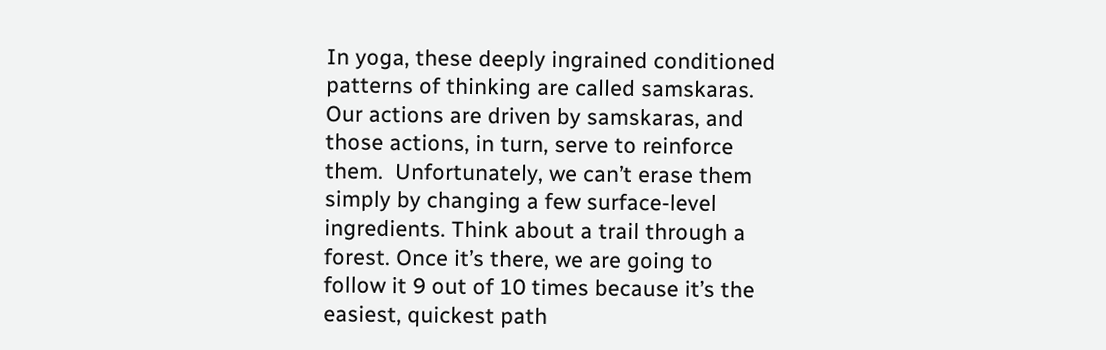In yoga, these deeply ingrained conditioned patterns of thinking are called samskaras. Our actions are driven by samskaras, and those actions, in turn, serve to reinforce them.  Unfortunately, we can’t erase them simply by changing a few surface-level ingredients. Think about a trail through a forest. Once it’s there, we are going to follow it 9 out of 10 times because it’s the easiest, quickest path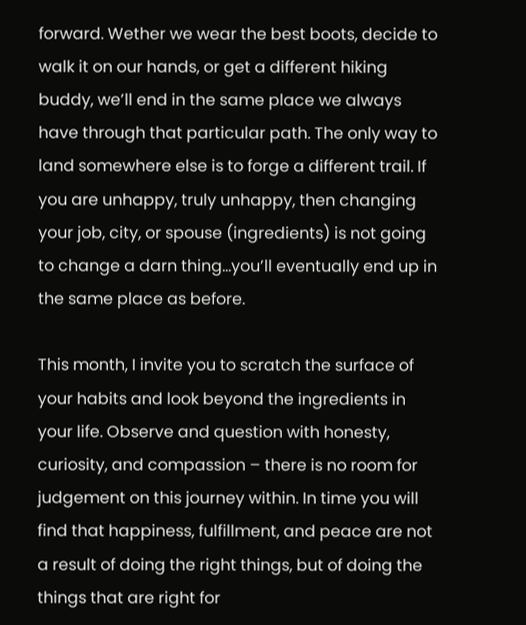forward. Wether we wear the best boots, decide to walk it on our hands, or get a different hiking buddy, we’ll end in the same place we always have through that particular path. The only way to land somewhere else is to forge a different trail. If you are unhappy, truly unhappy, then changing your job, city, or spouse (ingredients) is not going to change a darn thing…you’ll eventually end up in the same place as before.

This month, I invite you to scratch the surface of your habits and look beyond the ingredients in your life. Observe and question with honesty, curiosity, and compassion – there is no room for judgement on this journey within. In time you will find that happiness, fulfillment, and peace are not a result of doing the right things, but of doing the things that are right for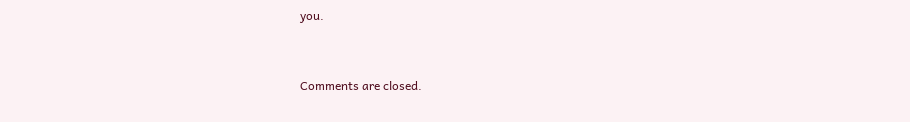you.


Comments are closed.